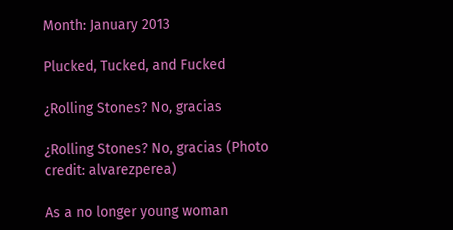Month: January 2013

Plucked, Tucked, and Fucked

¿Rolling Stones? No, gracias

¿Rolling Stones? No, gracias (Photo credit: alvarezperea)

As a no longer young woman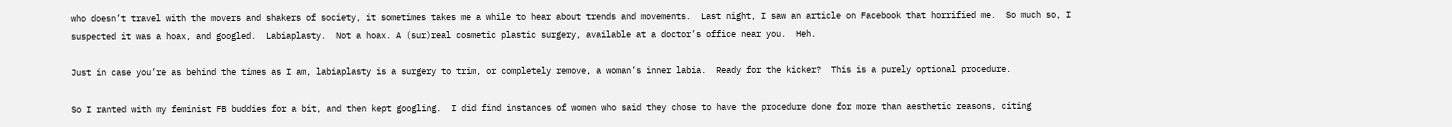who doesn’t travel with the movers and shakers of society, it sometimes takes me a while to hear about trends and movements.  Last night, I saw an article on Facebook that horrified me.  So much so, I suspected it was a hoax, and googled.  Labiaplasty.  Not a hoax. A (sur)real cosmetic plastic surgery, available at a doctor’s office near you.  Heh.

Just in case you’re as behind the times as I am, labiaplasty is a surgery to trim, or completely remove, a woman’s inner labia.  Ready for the kicker?  This is a purely optional procedure.

So I ranted with my feminist FB buddies for a bit, and then kept googling.  I did find instances of women who said they chose to have the procedure done for more than aesthetic reasons, citing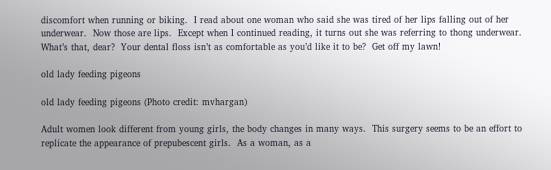discomfort when running or biking.  I read about one woman who said she was tired of her lips falling out of her underwear.  Now those are lips.  Except when I continued reading, it turns out she was referring to thong underwear. What’s that, dear?  Your dental floss isn’t as comfortable as you’d like it to be?  Get off my lawn!

old lady feeding pigeons

old lady feeding pigeons (Photo credit: mvhargan)

Adult women look different from young girls, the body changes in many ways.  This surgery seems to be an effort to replicate the appearance of prepubescent girls.  As a woman, as a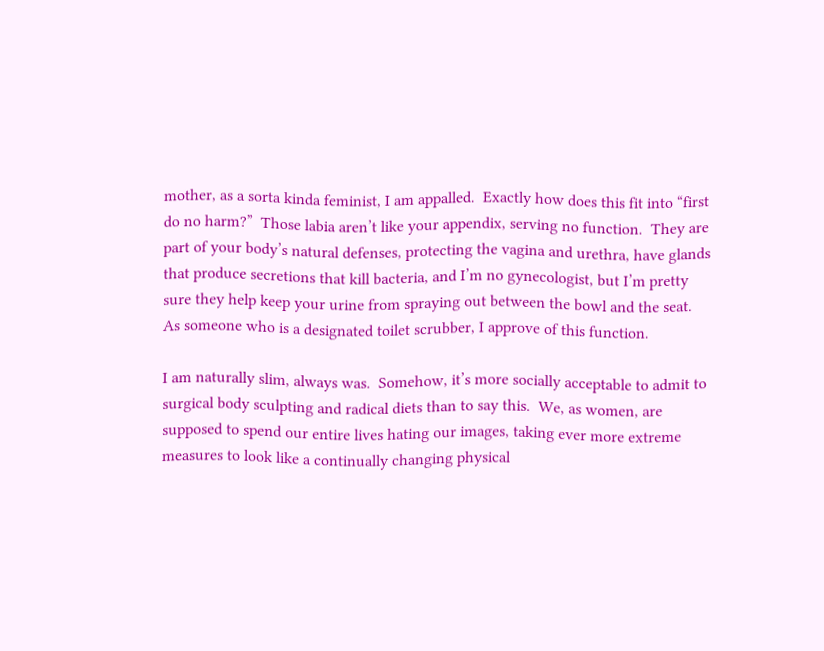mother, as a sorta kinda feminist, I am appalled.  Exactly how does this fit into “first do no harm?”  Those labia aren’t like your appendix, serving no function.  They are part of your body’s natural defenses, protecting the vagina and urethra, have glands that produce secretions that kill bacteria, and I’m no gynecologist, but I’m pretty sure they help keep your urine from spraying out between the bowl and the seat.  As someone who is a designated toilet scrubber, I approve of this function.

I am naturally slim, always was.  Somehow, it’s more socially acceptable to admit to surgical body sculpting and radical diets than to say this.  We, as women, are supposed to spend our entire lives hating our images, taking ever more extreme measures to look like a continually changing physical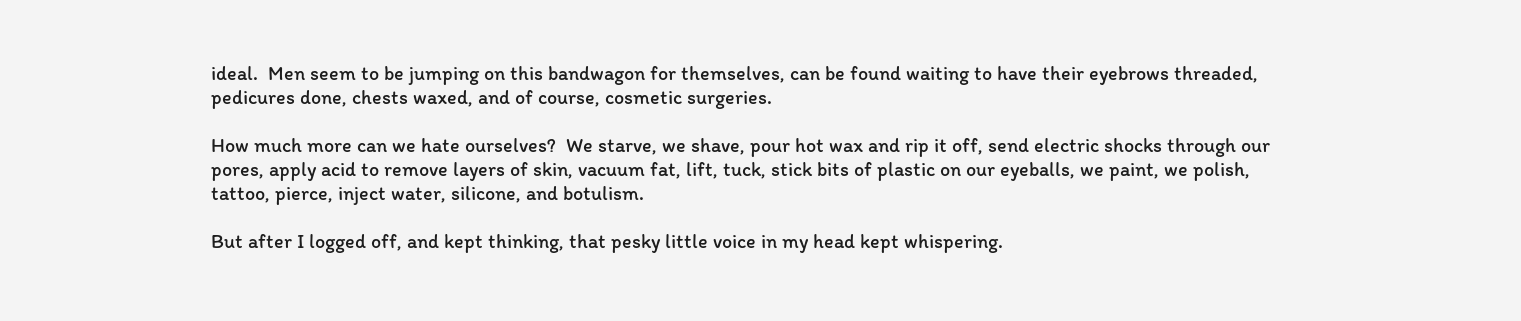ideal.  Men seem to be jumping on this bandwagon for themselves, can be found waiting to have their eyebrows threaded, pedicures done, chests waxed, and of course, cosmetic surgeries.

How much more can we hate ourselves?  We starve, we shave, pour hot wax and rip it off, send electric shocks through our pores, apply acid to remove layers of skin, vacuum fat, lift, tuck, stick bits of plastic on our eyeballs, we paint, we polish, tattoo, pierce, inject water, silicone, and botulism.

But after I logged off, and kept thinking, that pesky little voice in my head kept whispering.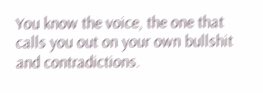You know the voice, the one that calls you out on your own bullshit and contradictions.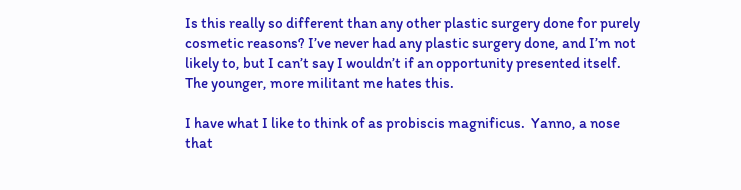Is this really so different than any other plastic surgery done for purely cosmetic reasons? I’ve never had any plastic surgery done, and I’m not likely to, but I can’t say I wouldn’t if an opportunity presented itself.  The younger, more militant me hates this.

I have what I like to think of as probiscis magnificus.  Yanno, a nose that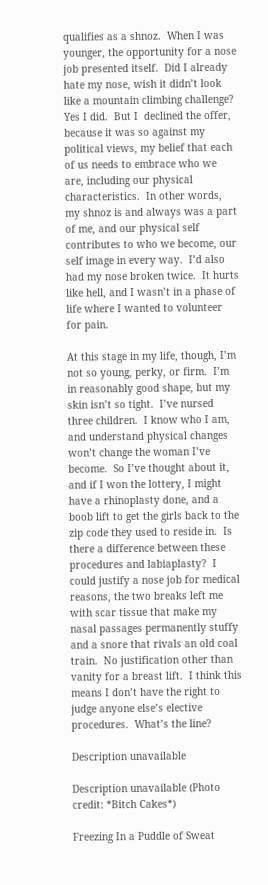qualifies as a shnoz.  When I was younger, the opportunity for a nose job presented itself.  Did I already hate my nose, wish it didn’t look like a mountain climbing challenge?  Yes I did.  But I  declined the offer, because it was so against my political views, my belief that each of us needs to embrace who we are, including our physical characteristics.  In other words, my shnoz is and always was a part of me, and our physical self contributes to who we become, our self image in every way.  I’d also had my nose broken twice.  It hurts like hell, and I wasn’t in a phase of life where I wanted to volunteer for pain.

At this stage in my life, though, I’m not so young, perky, or firm.  I’m in reasonably good shape, but my skin isn’t so tight.  I’ve nursed three children.  I know who I am, and understand physical changes won’t change the woman I’ve become.  So I’ve thought about it, and if I won the lottery, I might have a rhinoplasty done, and a boob lift to get the girls back to the zip code they used to reside in.  Is there a difference between these procedures and labiaplasty?  I could justify a nose job for medical reasons, the two breaks left me with scar tissue that make my nasal passages permanently stuffy and a snore that rivals an old coal train.  No justification other than vanity for a breast lift.  I think this means I don’t have the right to judge anyone else’s elective procedures.  What’s the line?

Description unavailable

Description unavailable (Photo credit: *Bitch Cakes*)

Freezing In a Puddle of Sweat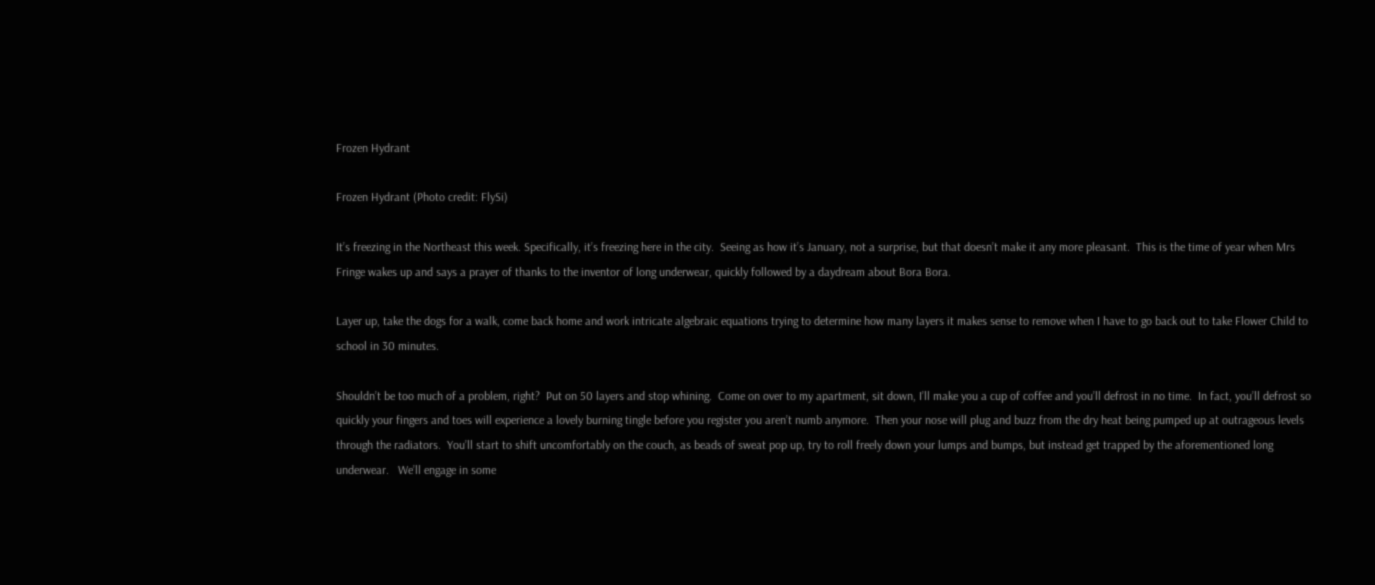Frozen Hydrant

Frozen Hydrant (Photo credit: FlySi)

It’s freezing in the Northeast this week. Specifically, it’s freezing here in the city.  Seeing as how it’s January, not a surprise, but that doesn’t make it any more pleasant.  This is the time of year when Mrs Fringe wakes up and says a prayer of thanks to the inventor of long underwear, quickly followed by a daydream about Bora Bora.

Layer up, take the dogs for a walk, come back home and work intricate algebraic equations trying to determine how many layers it makes sense to remove when I have to go back out to take Flower Child to school in 30 minutes.

Shouldn’t be too much of a problem, right?  Put on 50 layers and stop whining.  Come on over to my apartment, sit down, I’ll make you a cup of coffee and you’ll defrost in no time.  In fact, you’ll defrost so quickly your fingers and toes will experience a lovely burning tingle before you register you aren’t numb anymore.  Then your nose will plug and buzz from the dry heat being pumped up at outrageous levels through the radiators.  You’ll start to shift uncomfortably on the couch, as beads of sweat pop up, try to roll freely down your lumps and bumps, but instead get trapped by the aforementioned long underwear.   We’ll engage in some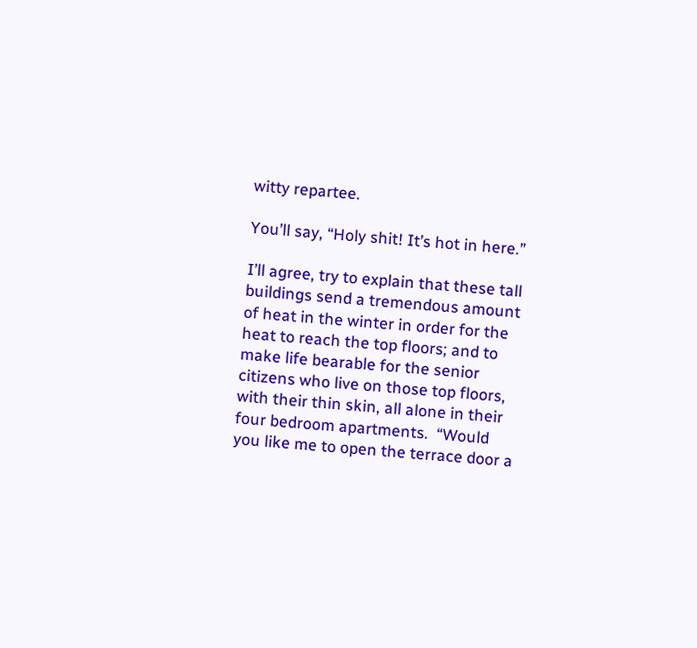witty repartee.

You’ll say, “Holy shit! It’s hot in here.”

I’ll agree, try to explain that these tall buildings send a tremendous amount of heat in the winter in order for the heat to reach the top floors; and to make life bearable for the senior citizens who live on those top floors, with their thin skin, all alone in their four bedroom apartments.  “Would you like me to open the terrace door a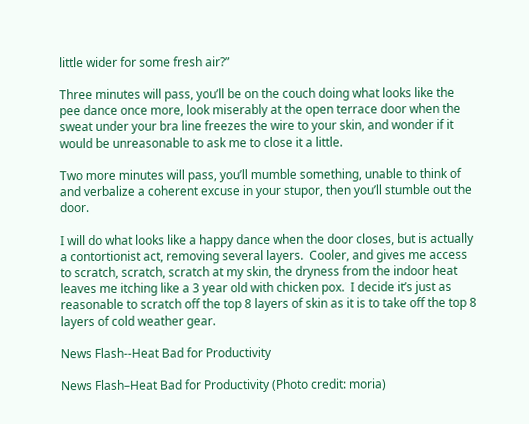little wider for some fresh air?”

Three minutes will pass, you’ll be on the couch doing what looks like the pee dance once more, look miserably at the open terrace door when the sweat under your bra line freezes the wire to your skin, and wonder if it would be unreasonable to ask me to close it a little.

Two more minutes will pass, you’ll mumble something, unable to think of and verbalize a coherent excuse in your stupor, then you’ll stumble out the door.

I will do what looks like a happy dance when the door closes, but is actually a contortionist act, removing several layers.  Cooler, and gives me access to scratch, scratch, scratch at my skin, the dryness from the indoor heat leaves me itching like a 3 year old with chicken pox.  I decide it’s just as reasonable to scratch off the top 8 layers of skin as it is to take off the top 8 layers of cold weather gear.

News Flash--Heat Bad for Productivity

News Flash–Heat Bad for Productivity (Photo credit: moria)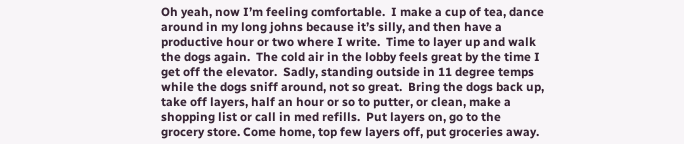Oh yeah, now I’m feeling comfortable.  I make a cup of tea, dance around in my long johns because it’s silly, and then have a productive hour or two where I write.  Time to layer up and walk the dogs again.  The cold air in the lobby feels great by the time I get off the elevator.  Sadly, standing outside in 11 degree temps while the dogs sniff around, not so great.  Bring the dogs back up, take off layers, half an hour or so to putter, or clean, make a shopping list or call in med refills.  Put layers on, go to the grocery store. Come home, top few layers off, put groceries away.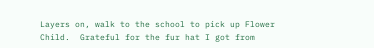Layers on, walk to the school to pick up Flower Child.  Grateful for the fur hat I got from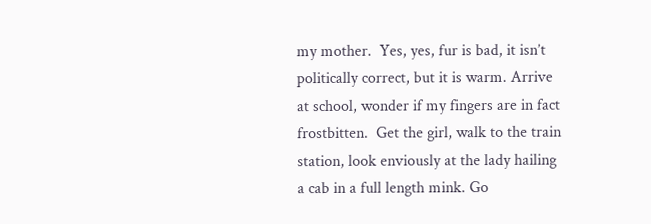my mother.  Yes, yes, fur is bad, it isn’t politically correct, but it is warm. Arrive at school, wonder if my fingers are in fact frostbitten.  Get the girl, walk to the train station, look enviously at the lady hailing a cab in a full length mink. Go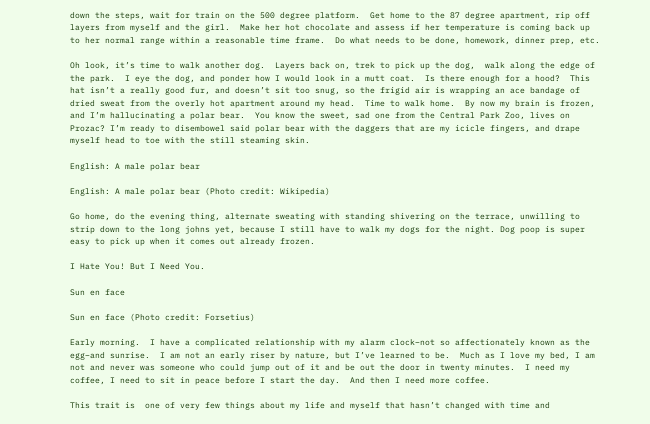down the steps, wait for train on the 500 degree platform.  Get home to the 87 degree apartment, rip off layers from myself and the girl.  Make her hot chocolate and assess if her temperature is coming back up to her normal range within a reasonable time frame.  Do what needs to be done, homework, dinner prep, etc.

Oh look, it’s time to walk another dog.  Layers back on, trek to pick up the dog,  walk along the edge of the park.  I eye the dog, and ponder how I would look in a mutt coat.  Is there enough for a hood?  This hat isn’t a really good fur, and doesn’t sit too snug, so the frigid air is wrapping an ace bandage of dried sweat from the overly hot apartment around my head.  Time to walk home.  By now my brain is frozen, and I’m hallucinating a polar bear.  You know the sweet, sad one from the Central Park Zoo, lives on Prozac? I’m ready to disembowel said polar bear with the daggers that are my icicle fingers, and drape myself head to toe with the still steaming skin.

English: A male polar bear

English: A male polar bear (Photo credit: Wikipedia)

Go home, do the evening thing, alternate sweating with standing shivering on the terrace, unwilling to strip down to the long johns yet, because I still have to walk my dogs for the night. Dog poop is super easy to pick up when it comes out already frozen.

I Hate You! But I Need You.

Sun en face

Sun en face (Photo credit: Forsetius)

Early morning.  I have a complicated relationship with my alarm clock–not so affectionately known as the egg–and sunrise.  I am not an early riser by nature, but I’ve learned to be.  Much as I love my bed, I am not and never was someone who could jump out of it and be out the door in twenty minutes.  I need my coffee, I need to sit in peace before I start the day.  And then I need more coffee.

This trait is  one of very few things about my life and myself that hasn’t changed with time and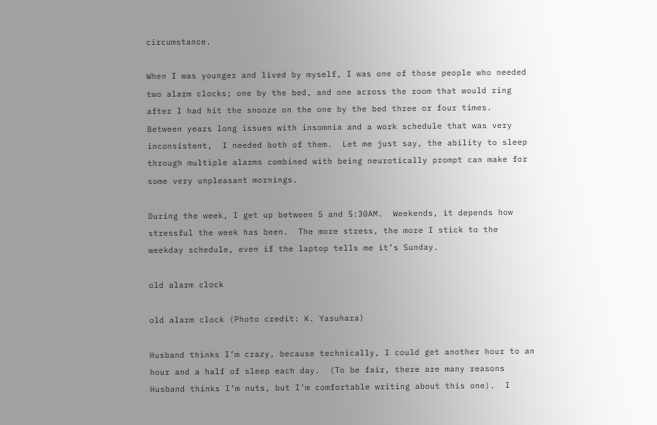circumstance.

When I was younger and lived by myself, I was one of those people who needed two alarm clocks; one by the bed, and one across the room that would ring after I had hit the snooze on the one by the bed three or four times.  Between years long issues with insomnia and a work schedule that was very inconsistent,  I needed both of them.  Let me just say, the ability to sleep through multiple alarms combined with being neurotically prompt can make for some very unpleasant mornings.

During the week, I get up between 5 and 5:30AM.  Weekends, it depends how stressful the week has been.  The more stress, the more I stick to the weekday schedule, even if the laptop tells me it’s Sunday.

old alarm clock

old alarm clock (Photo credit: K. Yasuhara)

Husband thinks I’m crazy, because technically, I could get another hour to an hour and a half of sleep each day.  (To be fair, there are many reasons Husband thinks I’m nuts, but I’m comfortable writing about this one).  I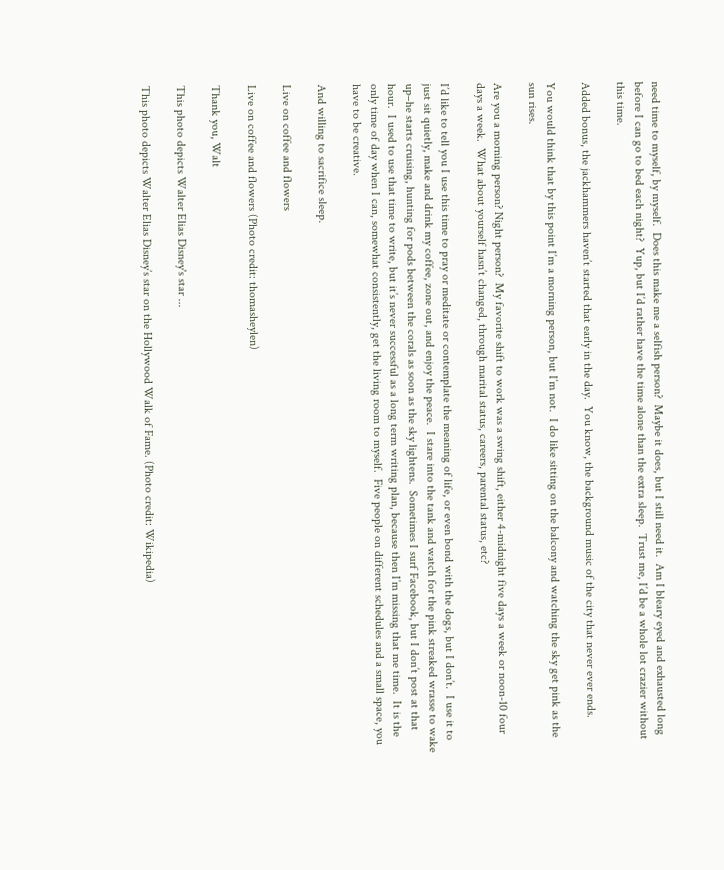need time to myself, by myself.  Does this make me a selfish person?  Maybe it does, but I still need it.  Am I bleary eyed and exhausted long before I can go to bed each night?  Yup, but I’d rather have the time alone than the extra sleep.  Trust me, I’d be a whole lot crazier without this time.

Added bonus, the jackhammers haven’t started that early in the day.  You know, the background music of the city that never ever ends.

You would think that by this point I’m a morning person, but I’m not.  I do like sitting on the balcony and watching the sky get pink as the sun rises.

Are you a morning person? Night person?  My favorite shift to work was a swing shift, either 4-midnight five days a week or noon-10 four days a week.  What about yourself hasn’t changed, through marital status, careers, parental status, etc?

I’d like to tell you I use this time to pray or meditate or contemplate the meaning of life, or even bond with the dogs, but I don’t.  I use it to just sit quietly, make and drink my coffee, zone out, and enjoy the peace.  I stare into the tank and watch for the pink streaked wrasse to wake up–he starts cruising, hunting for pods between the corals as soon as the sky lightens.  Sometimes I surf Facebook, but I don’t post at that hour.  I used to use that time to write, but it’s never successful as a long term writing plan, because then I’m missing that me time.  It is the only time of day when I can, somewhat consistently, get the living room to myself.  Five people on different schedules and a small space, you have to be creative.

And willing to sacrifice sleep.

Live on coffee and flowers

Live on coffee and flowers (Photo credit: thomasheylen)

Thank you, Walt

This photo depicts Walter Elias Disney's star ...

This photo depicts Walter Elias Disney’s star on the Hollywood Walk of Fame. (Photo credit: Wikipedia)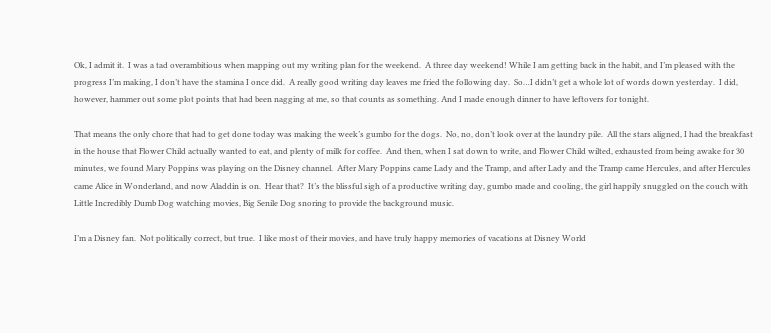Ok, I admit it.  I was a tad overambitious when mapping out my writing plan for the weekend.  A three day weekend! While I am getting back in the habit, and I’m pleased with the progress I’m making, I don’t have the stamina I once did.  A really good writing day leaves me fried the following day.  So…I didn’t get a whole lot of words down yesterday.  I did, however, hammer out some plot points that had been nagging at me, so that counts as something. And I made enough dinner to have leftovers for tonight.

That means the only chore that had to get done today was making the week’s gumbo for the dogs.  No, no, don’t look over at the laundry pile.  All the stars aligned, I had the breakfast in the house that Flower Child actually wanted to eat, and plenty of milk for coffee.  And then, when I sat down to write, and Flower Child wilted, exhausted from being awake for 30 minutes, we found Mary Poppins was playing on the Disney channel.  After Mary Poppins came Lady and the Tramp, and after Lady and the Tramp came Hercules, and after Hercules came Alice in Wonderland, and now Aladdin is on.  Hear that?  It’s the blissful sigh of a productive writing day, gumbo made and cooling, the girl happily snuggled on the couch with Little Incredibly Dumb Dog watching movies, Big Senile Dog snoring to provide the background music.

I’m a Disney fan.  Not politically correct, but true.  I like most of their movies, and have truly happy memories of vacations at Disney World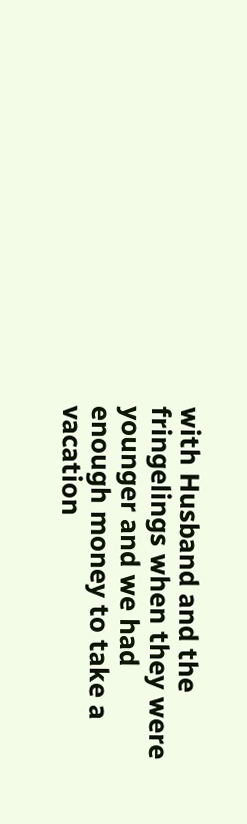with Husband and the fringelings when they were younger and we had enough money to take a vacation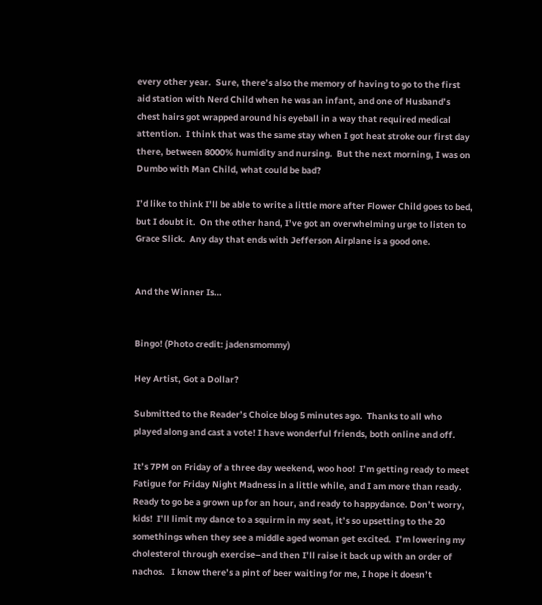every other year.  Sure, there’s also the memory of having to go to the first aid station with Nerd Child when he was an infant, and one of Husband’s chest hairs got wrapped around his eyeball in a way that required medical attention.  I think that was the same stay when I got heat stroke our first day there, between 8000% humidity and nursing.  But the next morning, I was on Dumbo with Man Child, what could be bad?

I’d like to think I’ll be able to write a little more after Flower Child goes to bed, but I doubt it.  On the other hand, I’ve got an overwhelming urge to listen to Grace Slick.  Any day that ends with Jefferson Airplane is a good one.


And the Winner Is…


Bingo! (Photo credit: jadensmommy)

Hey Artist, Got a Dollar?

Submitted to the Reader’s Choice blog 5 minutes ago.  Thanks to all who played along and cast a vote! I have wonderful friends, both online and off.

It’s 7PM on Friday of a three day weekend, woo hoo!  I’m getting ready to meet Fatigue for Friday Night Madness in a little while, and I am more than ready.  Ready to go be a grown up for an hour, and ready to happydance. Don’t worry, kids!  I’ll limit my dance to a squirm in my seat, it’s so upsetting to the 20 somethings when they see a middle aged woman get excited.  I’m lowering my cholesterol through exercise–and then I’ll raise it back up with an order of nachos.   I know there’s a pint of beer waiting for me, I hope it doesn’t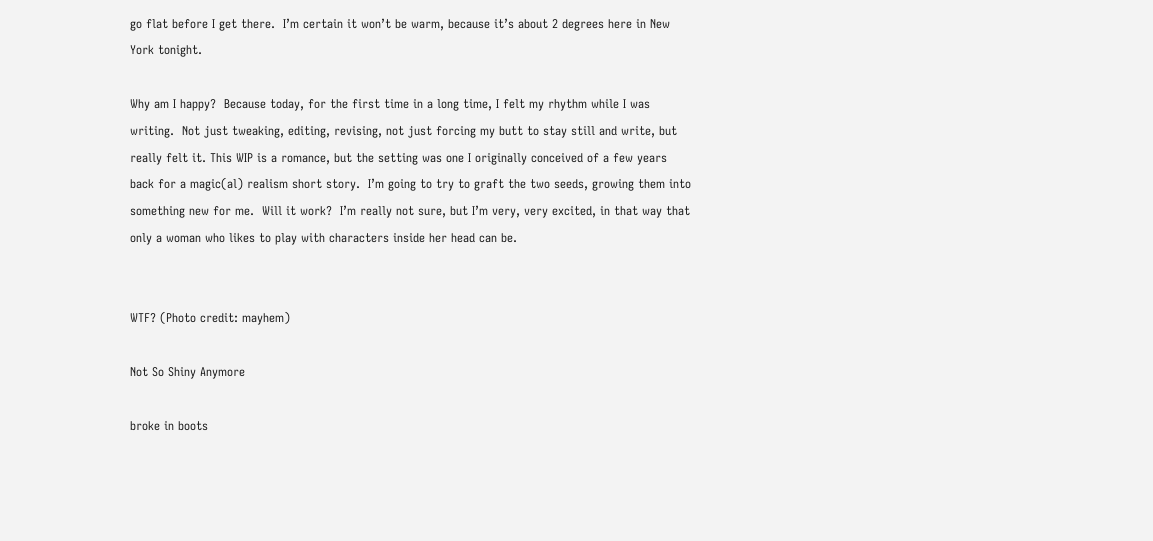go flat before I get there.  I’m certain it won’t be warm, because it’s about 2 degrees here in New York tonight.

Why am I happy?  Because today, for the first time in a long time, I felt my rhythm while I was writing.  Not just tweaking, editing, revising, not just forcing my butt to stay still and write, but really felt it. This WIP is a romance, but the setting was one I originally conceived of a few years back for a magic(al) realism short story.  I’m going to try to graft the two seeds, growing them into something new for me.  Will it work?  I’m really not sure, but I’m very, very excited, in that way that only a woman who likes to play with characters inside her head can be.


WTF? (Photo credit: mayhem)

Not So Shiny Anymore

broke in boots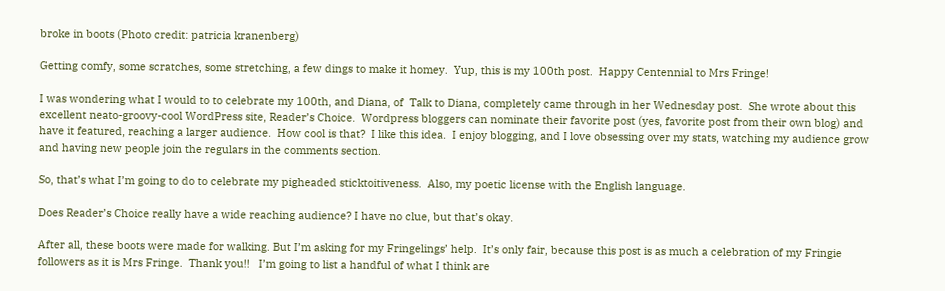broke in boots (Photo credit: patricia kranenberg)

Getting comfy, some scratches, some stretching, a few dings to make it homey.  Yup, this is my 100th post.  Happy Centennial to Mrs Fringe!

I was wondering what I would to to celebrate my 100th, and Diana, of  Talk to Diana, completely came through in her Wednesday post.  She wrote about this excellent neato-groovy-cool WordPress site, Reader’s Choice.  Wordpress bloggers can nominate their favorite post (yes, favorite post from their own blog) and have it featured, reaching a larger audience.  How cool is that?  I like this idea.  I enjoy blogging, and I love obsessing over my stats, watching my audience grow and having new people join the regulars in the comments section.

So, that’s what I’m going to do to celebrate my pigheaded sticktoitiveness.  Also, my poetic license with the English language.

Does Reader’s Choice really have a wide reaching audience? I have no clue, but that’s okay.

After all, these boots were made for walking. But I’m asking for my Fringelings’ help.  It’s only fair, because this post is as much a celebration of my Fringie followers as it is Mrs Fringe.  Thank you!!   I’m going to list a handful of what I think are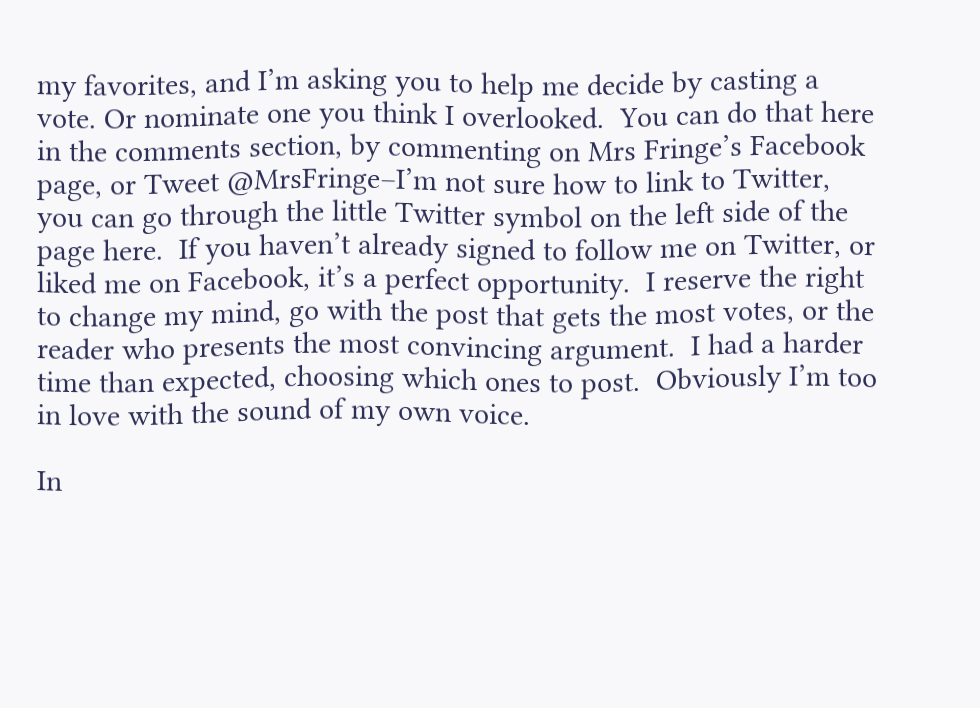my favorites, and I’m asking you to help me decide by casting a vote. Or nominate one you think I overlooked.  You can do that here in the comments section, by commenting on Mrs Fringe’s Facebook page, or Tweet @MrsFringe–I’m not sure how to link to Twitter, you can go through the little Twitter symbol on the left side of the page here.  If you haven’t already signed to follow me on Twitter, or liked me on Facebook, it’s a perfect opportunity.  I reserve the right to change my mind, go with the post that gets the most votes, or the reader who presents the most convincing argument.  I had a harder time than expected, choosing which ones to post.  Obviously I’m too in love with the sound of my own voice.

In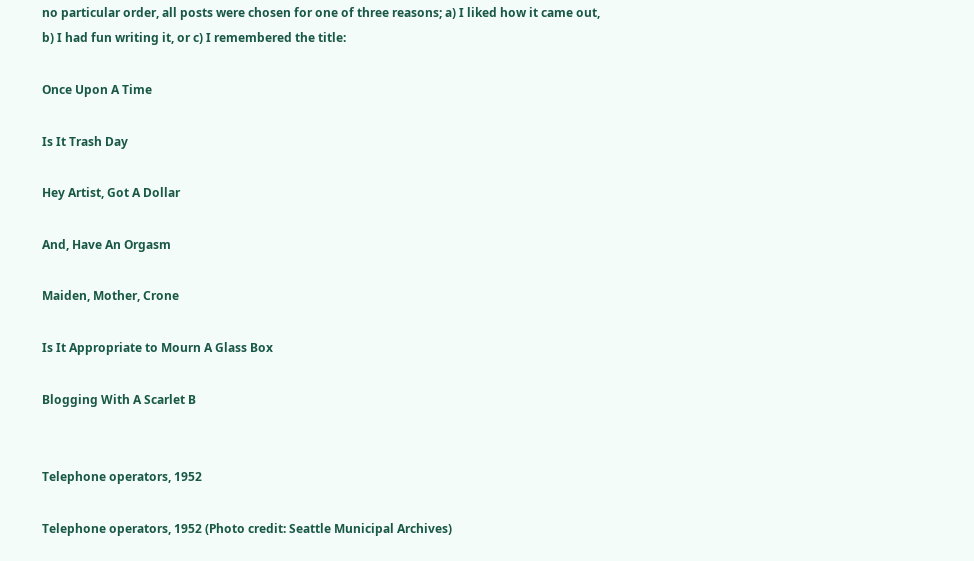no particular order, all posts were chosen for one of three reasons; a) I liked how it came out, b) I had fun writing it, or c) I remembered the title:

Once Upon A Time

Is It Trash Day

Hey Artist, Got A Dollar

And, Have An Orgasm

Maiden, Mother, Crone

Is It Appropriate to Mourn A Glass Box

Blogging With A Scarlet B


Telephone operators, 1952

Telephone operators, 1952 (Photo credit: Seattle Municipal Archives)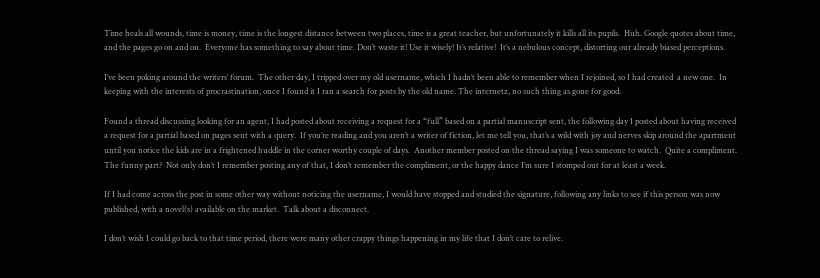Time heals all wounds, time is money, time is the longest distance between two places, time is a great teacher, but unfortunately it kills all its pupils.  Huh. Google quotes about time, and the pages go on and on.  Everyone has something to say about time. Don’t waste it! Use it wisely! It’s relative!  It’s a nebulous concept, distorting our already biased perceptions.

I’ve been poking around the writers’ forum.  The other day, I tripped over my old username, which I hadn’t been able to remember when I rejoined, so I had created  a new one.  In keeping with the interests of procrastination, once I found it I ran a search for posts by the old name. The internetz, no such thing as gone for good.

Found a thread discussing looking for an agent, I had posted about receiving a request for a “full” based on a partial manuscript sent, the following day I posted about having received a request for a partial based on pages sent with a query.  If you’re reading and you aren’t a writer of fiction, let me tell you, that’s a wild with joy and nerves skip around the apartment until you notice the kids are in a frightened huddle in the corner worthy couple of days.  Another member posted on the thread saying I was someone to watch.  Quite a compliment.  The funny part?  Not only don’t I remember posting any of that, I don’t remember the compliment, or the happy dance I’m sure I stomped out for at least a week.

If I had come across the post in some other way without noticing the username, I would have stopped and studied the signature, following any links to see if this person was now published, with a novel(s) available on the market.  Talk about a disconnect.

I don’t wish I could go back to that time period, there were many other crappy things happening in my life that I don’t care to relive.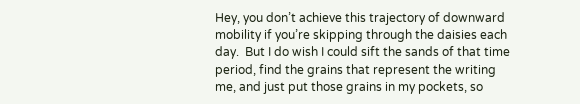Hey, you don’t achieve this trajectory of downward mobility if you’re skipping through the daisies each day.  But I do wish I could sift the sands of that time period, find the grains that represent the writing me, and just put those grains in my pockets, so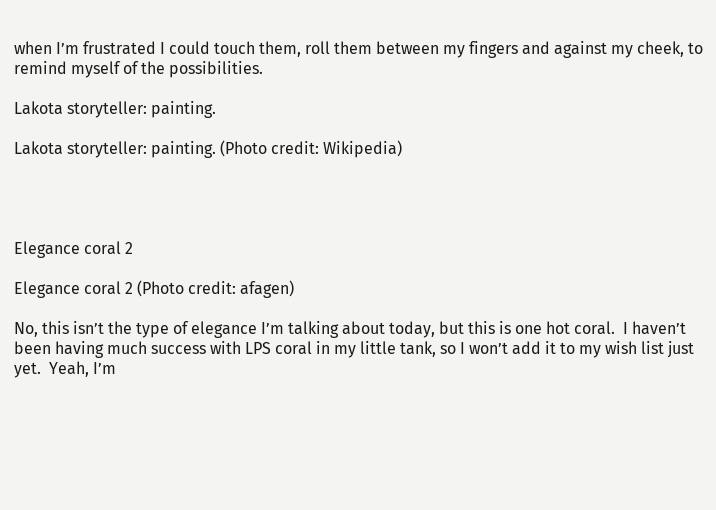when I’m frustrated I could touch them, roll them between my fingers and against my cheek, to remind myself of the possibilities.

Lakota storyteller: painting.

Lakota storyteller: painting. (Photo credit: Wikipedia)




Elegance coral 2

Elegance coral 2 (Photo credit: afagen)

No, this isn’t the type of elegance I’m talking about today, but this is one hot coral.  I haven’t been having much success with LPS coral in my little tank, so I won’t add it to my wish list just yet.  Yeah, I’m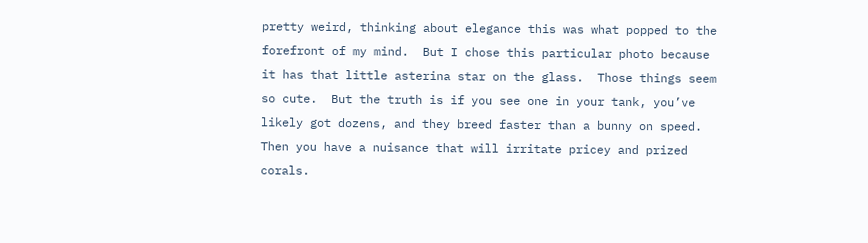pretty weird, thinking about elegance this was what popped to the forefront of my mind.  But I chose this particular photo because it has that little asterina star on the glass.  Those things seem so cute.  But the truth is if you see one in your tank, you’ve likely got dozens, and they breed faster than a bunny on speed.  Then you have a nuisance that will irritate pricey and prized corals.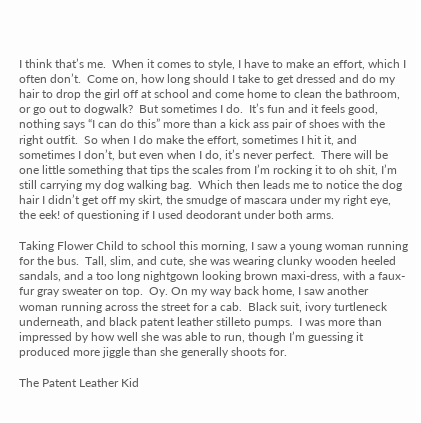I think that’s me.  When it comes to style, I have to make an effort, which I often don’t.  Come on, how long should I take to get dressed and do my hair to drop the girl off at school and come home to clean the bathroom, or go out to dogwalk?  But sometimes I do.  It’s fun and it feels good, nothing says “I can do this” more than a kick ass pair of shoes with the right outfit.  So when I do make the effort, sometimes I hit it, and sometimes I don’t, but even when I do, it’s never perfect.  There will be one little something that tips the scales from I’m rocking it to oh shit, I’m still carrying my dog walking bag.  Which then leads me to notice the dog hair I didn’t get off my skirt, the smudge of mascara under my right eye, the eek! of questioning if I used deodorant under both arms.

Taking Flower Child to school this morning, I saw a young woman running for the bus.  Tall, slim, and cute, she was wearing clunky wooden heeled sandals, and a too long nightgown looking brown maxi-dress, with a faux-fur gray sweater on top.  Oy. On my way back home, I saw another woman running across the street for a cab.  Black suit, ivory turtleneck underneath, and black patent leather stilleto pumps.  I was more than impressed by how well she was able to run, though I’m guessing it produced more jiggle than she generally shoots for.

The Patent Leather Kid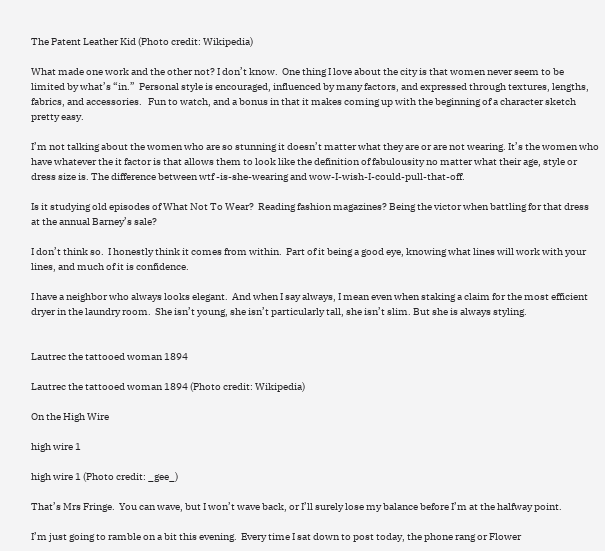The Patent Leather Kid (Photo credit: Wikipedia)

What made one work and the other not? I don’t know.  One thing I love about the city is that women never seem to be limited by what’s “in.”  Personal style is encouraged, influenced by many factors, and expressed through textures, lengths, fabrics, and accessories.   Fun to watch, and a bonus in that it makes coming up with the beginning of a character sketch pretty easy.

I’m not talking about the women who are so stunning it doesn’t matter what they are or are not wearing. It’s the women who have whatever the it factor is that allows them to look like the definition of fabulousity no matter what their age, style or dress size is. The difference between wtf -is-she-wearing and wow-I-wish-I-could-pull-that-off.

Is it studying old episodes of What Not To Wear?  Reading fashion magazines? Being the victor when battling for that dress at the annual Barney’s sale?

I don’t think so.  I honestly think it comes from within.  Part of it being a good eye, knowing what lines will work with your lines, and much of it is confidence.

I have a neighbor who always looks elegant.  And when I say always, I mean even when staking a claim for the most efficient dryer in the laundry room.  She isn’t young, she isn’t particularly tall, she isn’t slim. But she is always styling.


Lautrec the tattooed woman 1894

Lautrec the tattooed woman 1894 (Photo credit: Wikipedia)

On the High Wire

high wire 1

high wire 1 (Photo credit: _gee_)

That’s Mrs Fringe.  You can wave, but I won’t wave back, or I’ll surely lose my balance before I’m at the halfway point.

I’m just going to ramble on a bit this evening.  Every time I sat down to post today, the phone rang or Flower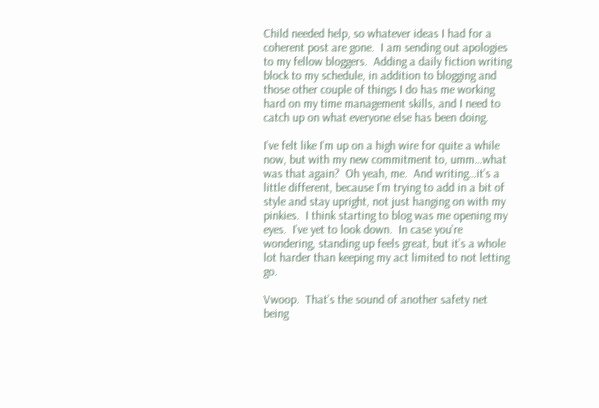Child needed help, so whatever ideas I had for a coherent post are gone.  I am sending out apologies to my fellow bloggers.  Adding a daily fiction writing block to my schedule, in addition to blogging and those other couple of things I do has me working hard on my time management skills, and I need to catch up on what everyone else has been doing.

I’ve felt like I’m up on a high wire for quite a while now, but with my new commitment to, umm…what was that again?  Oh yeah, me.  And writing…it’s a little different, because I’m trying to add in a bit of style and stay upright, not just hanging on with my pinkies.  I think starting to blog was me opening my eyes.  I’ve yet to look down.  In case you’re wondering, standing up feels great, but it’s a whole lot harder than keeping my act limited to not letting go.

Vwoop.  That’s the sound of another safety net being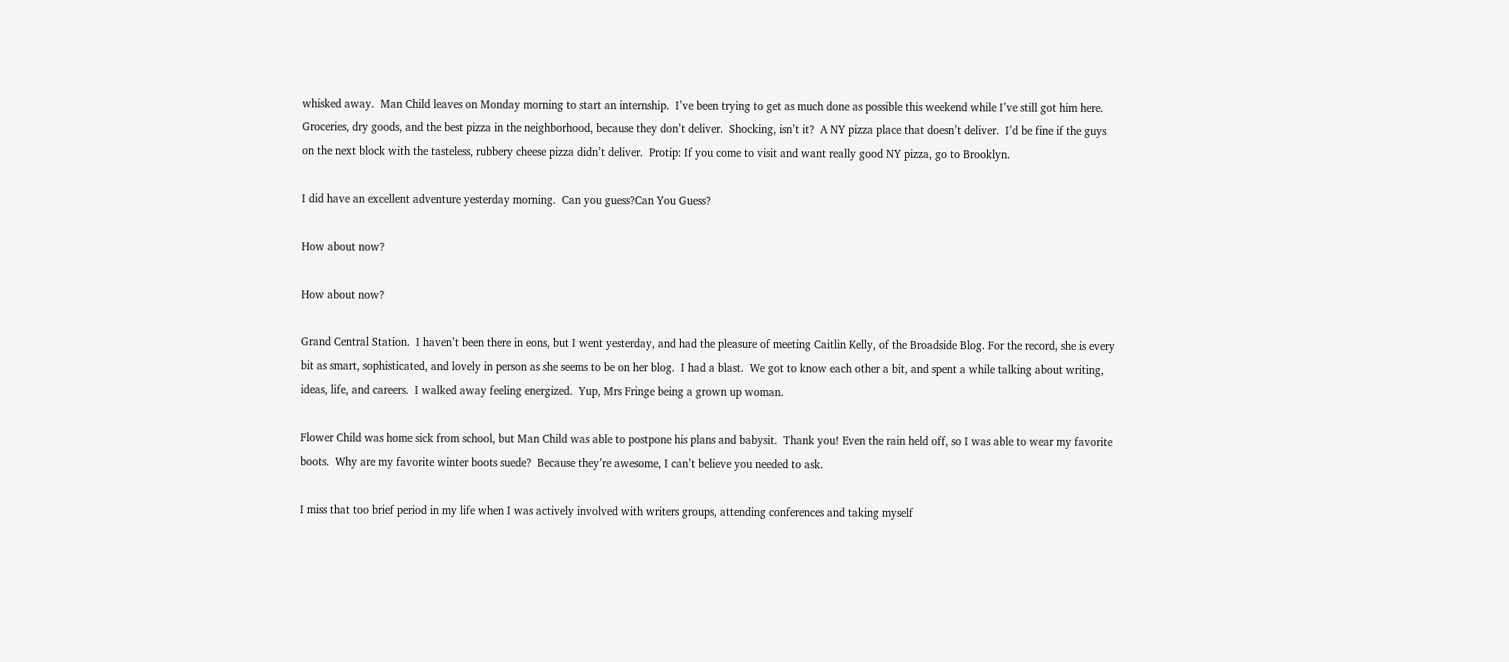whisked away.  Man Child leaves on Monday morning to start an internship.  I’ve been trying to get as much done as possible this weekend while I’ve still got him here.  Groceries, dry goods, and the best pizza in the neighborhood, because they don’t deliver.  Shocking, isn’t it?  A NY pizza place that doesn’t deliver.  I’d be fine if the guys on the next block with the tasteless, rubbery cheese pizza didn’t deliver.  Protip: If you come to visit and want really good NY pizza, go to Brooklyn.

I did have an excellent adventure yesterday morning.  Can you guess?Can You Guess?

How about now?

How about now?

Grand Central Station.  I haven’t been there in eons, but I went yesterday, and had the pleasure of meeting Caitlin Kelly, of the Broadside Blog. For the record, she is every bit as smart, sophisticated, and lovely in person as she seems to be on her blog.  I had a blast.  We got to know each other a bit, and spent a while talking about writing, ideas, life, and careers.  I walked away feeling energized.  Yup, Mrs Fringe being a grown up woman.

Flower Child was home sick from school, but Man Child was able to postpone his plans and babysit.  Thank you! Even the rain held off, so I was able to wear my favorite boots.  Why are my favorite winter boots suede?  Because they’re awesome, I can’t believe you needed to ask.

I miss that too brief period in my life when I was actively involved with writers groups, attending conferences and taking myself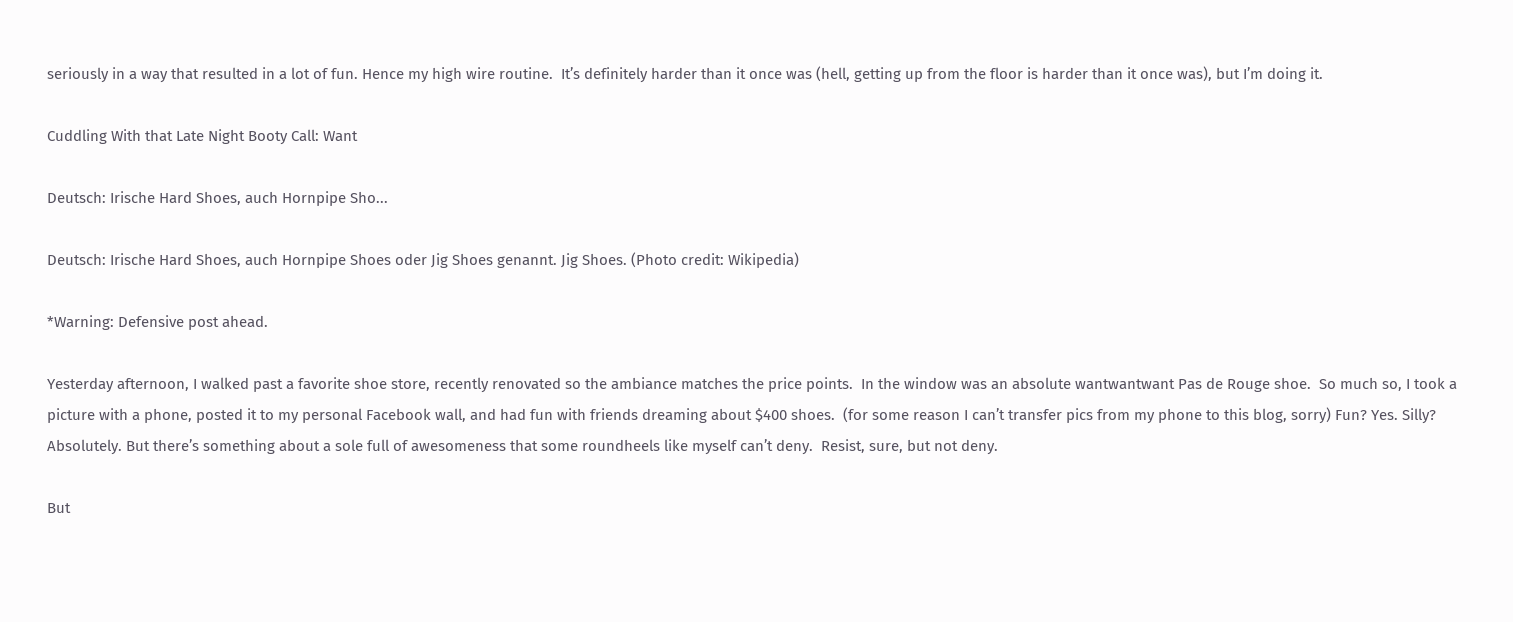seriously in a way that resulted in a lot of fun. Hence my high wire routine.  It’s definitely harder than it once was (hell, getting up from the floor is harder than it once was), but I’m doing it.

Cuddling With that Late Night Booty Call: Want

Deutsch: Irische Hard Shoes, auch Hornpipe Sho...

Deutsch: Irische Hard Shoes, auch Hornpipe Shoes oder Jig Shoes genannt. Jig Shoes. (Photo credit: Wikipedia)

*Warning: Defensive post ahead.

Yesterday afternoon, I walked past a favorite shoe store, recently renovated so the ambiance matches the price points.  In the window was an absolute wantwantwant Pas de Rouge shoe.  So much so, I took a picture with a phone, posted it to my personal Facebook wall, and had fun with friends dreaming about $400 shoes.  (for some reason I can’t transfer pics from my phone to this blog, sorry) Fun? Yes. Silly? Absolutely. But there’s something about a sole full of awesomeness that some roundheels like myself can’t deny.  Resist, sure, but not deny.

But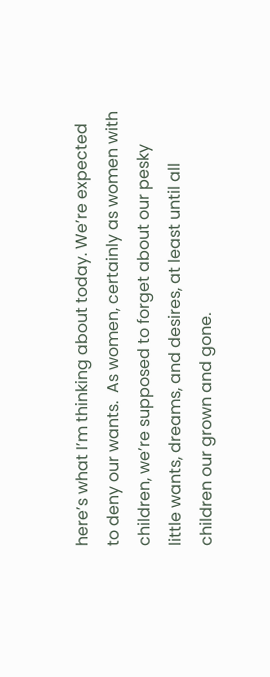here’s what I’m thinking about today. We’re expected to deny our wants.  As women, certainly as women with children, we’re supposed to forget about our pesky little wants, dreams, and desires, at least until all children our grown and gone.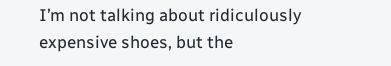I’m not talking about ridiculously expensive shoes, but the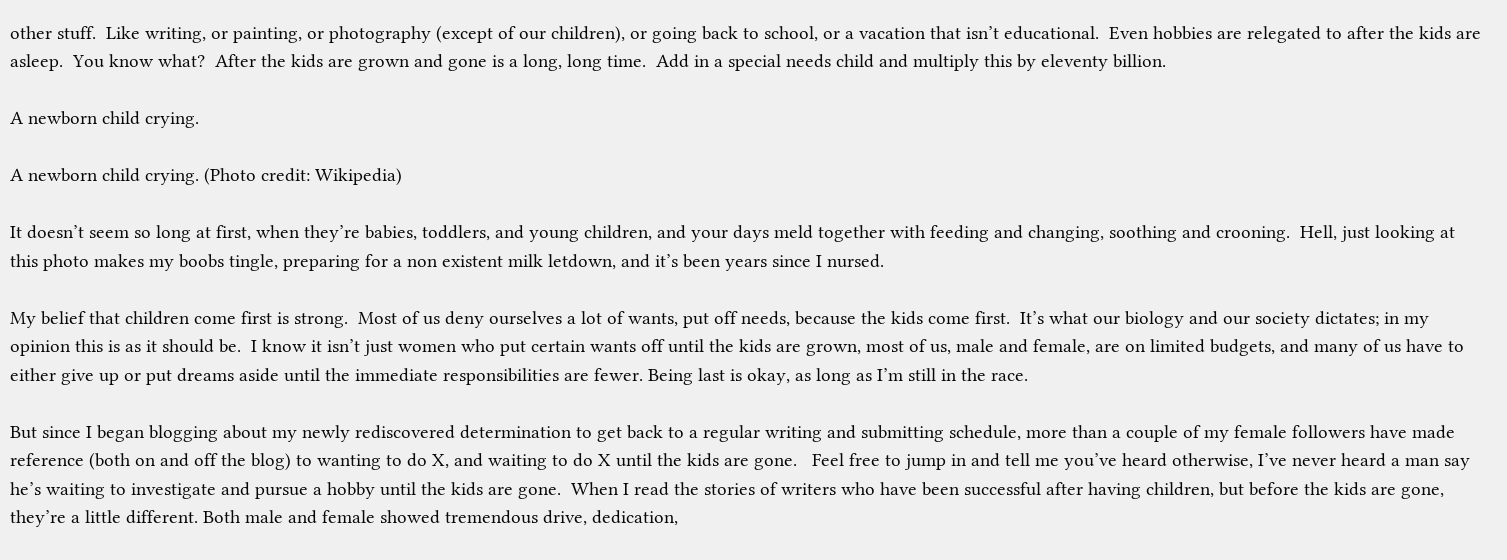other stuff.  Like writing, or painting, or photography (except of our children), or going back to school, or a vacation that isn’t educational.  Even hobbies are relegated to after the kids are asleep.  You know what?  After the kids are grown and gone is a long, long time.  Add in a special needs child and multiply this by eleventy billion.

A newborn child crying.

A newborn child crying. (Photo credit: Wikipedia)

It doesn’t seem so long at first, when they’re babies, toddlers, and young children, and your days meld together with feeding and changing, soothing and crooning.  Hell, just looking at this photo makes my boobs tingle, preparing for a non existent milk letdown, and it’s been years since I nursed.

My belief that children come first is strong.  Most of us deny ourselves a lot of wants, put off needs, because the kids come first.  It’s what our biology and our society dictates; in my opinion this is as it should be.  I know it isn’t just women who put certain wants off until the kids are grown, most of us, male and female, are on limited budgets, and many of us have to either give up or put dreams aside until the immediate responsibilities are fewer. Being last is okay, as long as I’m still in the race.

But since I began blogging about my newly rediscovered determination to get back to a regular writing and submitting schedule, more than a couple of my female followers have made reference (both on and off the blog) to wanting to do X, and waiting to do X until the kids are gone.   Feel free to jump in and tell me you’ve heard otherwise, I’ve never heard a man say he’s waiting to investigate and pursue a hobby until the kids are gone.  When I read the stories of writers who have been successful after having children, but before the kids are gone, they’re a little different. Both male and female showed tremendous drive, dedication,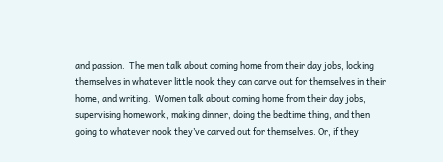and passion.  The men talk about coming home from their day jobs, locking themselves in whatever little nook they can carve out for themselves in their home, and writing.  Women talk about coming home from their day jobs, supervising homework, making dinner, doing the bedtime thing, and then going to whatever nook they’ve carved out for themselves. Or, if they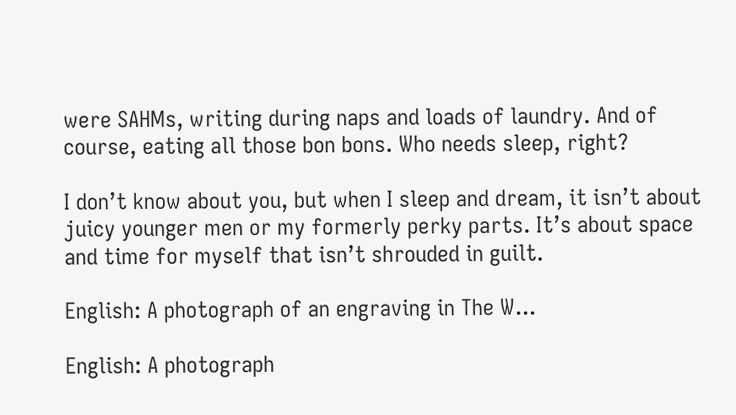were SAHMs, writing during naps and loads of laundry. And of course, eating all those bon bons. Who needs sleep, right?

I don’t know about you, but when I sleep and dream, it isn’t about juicy younger men or my formerly perky parts. It’s about space and time for myself that isn’t shrouded in guilt.

English: A photograph of an engraving in The W...

English: A photograph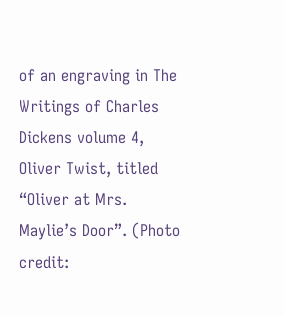of an engraving in The Writings of Charles Dickens volume 4, Oliver Twist, titled “Oliver at Mrs. Maylie’s Door”. (Photo credit: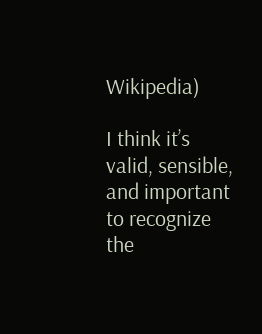Wikipedia)

I think it’s valid, sensible, and important to recognize the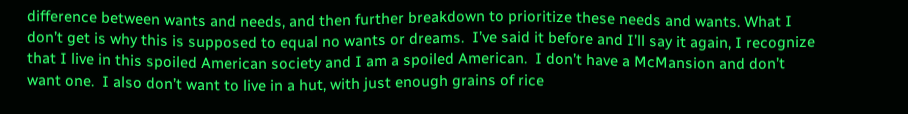difference between wants and needs, and then further breakdown to prioritize these needs and wants. What I don’t get is why this is supposed to equal no wants or dreams.  I’ve said it before and I’ll say it again, I recognize that I live in this spoiled American society and I am a spoiled American.  I don’t have a McMansion and don’t want one.  I also don’t want to live in a hut, with just enough grains of rice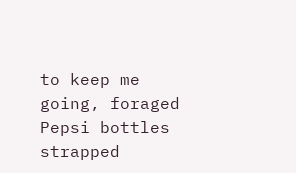to keep me going, foraged Pepsi bottles strapped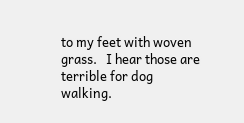to my feet with woven grass.   I hear those are terrible for dog walking.